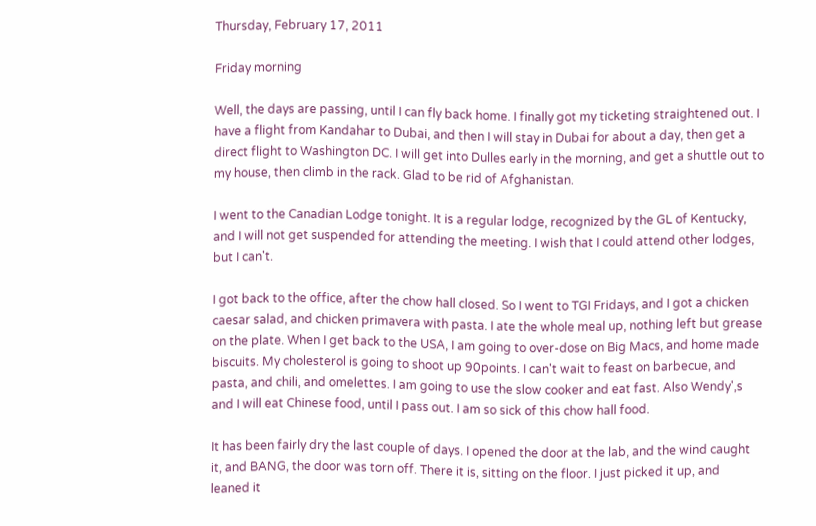Thursday, February 17, 2011

Friday morning

Well, the days are passing, until I can fly back home. I finally got my ticketing straightened out. I have a flight from Kandahar to Dubai, and then I will stay in Dubai for about a day, then get a direct flight to Washington DC. I will get into Dulles early in the morning, and get a shuttle out to my house, then climb in the rack. Glad to be rid of Afghanistan.

I went to the Canadian Lodge tonight. It is a regular lodge, recognized by the GL of Kentucky, and I will not get suspended for attending the meeting. I wish that I could attend other lodges, but I can't.

I got back to the office, after the chow hall closed. So I went to TGI Fridays, and I got a chicken caesar salad, and chicken primavera with pasta. I ate the whole meal up, nothing left but grease on the plate. When I get back to the USA, I am going to over-dose on Big Macs, and home made biscuits. My cholesterol is going to shoot up 90points. I can't wait to feast on barbecue, and pasta, and chili, and omelettes. I am going to use the slow cooker and eat fast. Also Wendy',s and I will eat Chinese food, until I pass out. I am so sick of this chow hall food.

It has been fairly dry the last couple of days. I opened the door at the lab, and the wind caught it, and BANG, the door was torn off. There it is, sitting on the floor. I just picked it up, and leaned it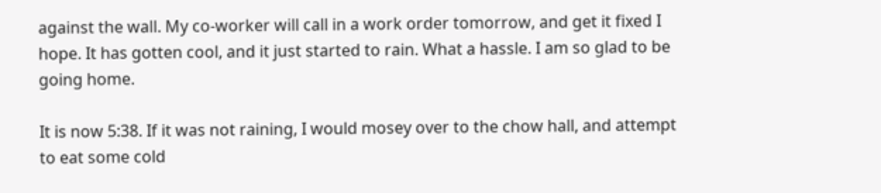against the wall. My co-worker will call in a work order tomorrow, and get it fixed I hope. It has gotten cool, and it just started to rain. What a hassle. I am so glad to be going home.

It is now 5:38. If it was not raining, I would mosey over to the chow hall, and attempt to eat some cold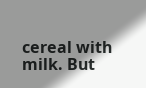cereal with milk. But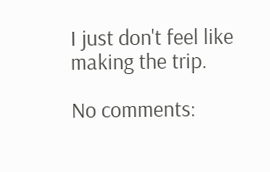I just don't feel like making the trip.

No comments: